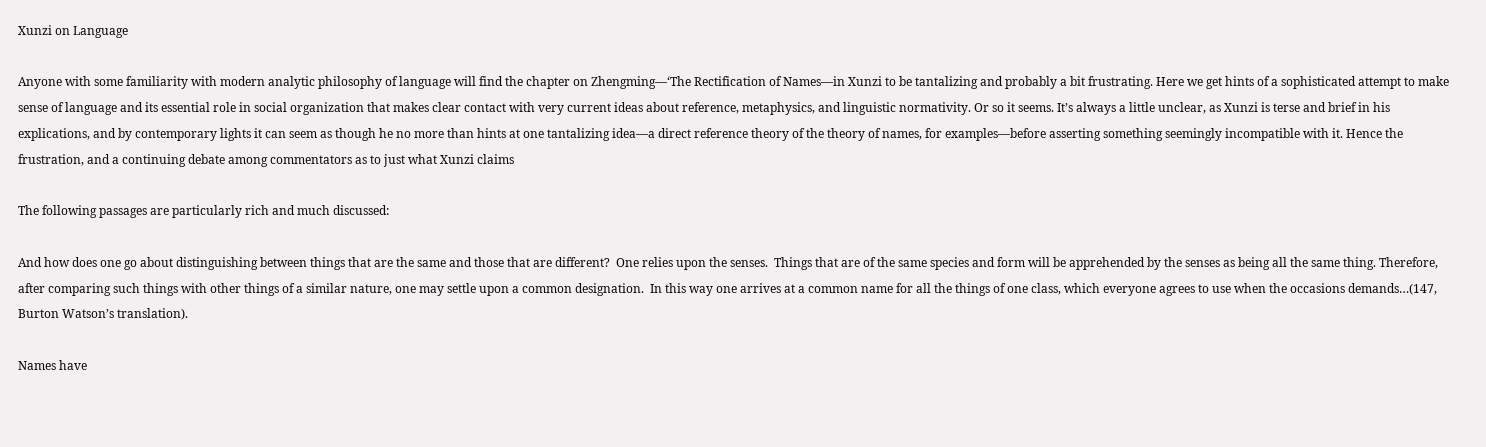Xunzi on Language

Anyone with some familiarity with modern analytic philosophy of language will find the chapter on Zhengming—‘The Rectification of Names—in Xunzi to be tantalizing and probably a bit frustrating. Here we get hints of a sophisticated attempt to make sense of language and its essential role in social organization that makes clear contact with very current ideas about reference, metaphysics, and linguistic normativity. Or so it seems. It’s always a little unclear, as Xunzi is terse and brief in his explications, and by contemporary lights it can seem as though he no more than hints at one tantalizing idea—a direct reference theory of the theory of names, for examples—before asserting something seemingly incompatible with it. Hence the frustration, and a continuing debate among commentators as to just what Xunzi claims

The following passages are particularly rich and much discussed:

And how does one go about distinguishing between things that are the same and those that are different?  One relies upon the senses.  Things that are of the same species and form will be apprehended by the senses as being all the same thing. Therefore, after comparing such things with other things of a similar nature, one may settle upon a common designation.  In this way one arrives at a common name for all the things of one class, which everyone agrees to use when the occasions demands…(147, Burton Watson’s translation).

Names have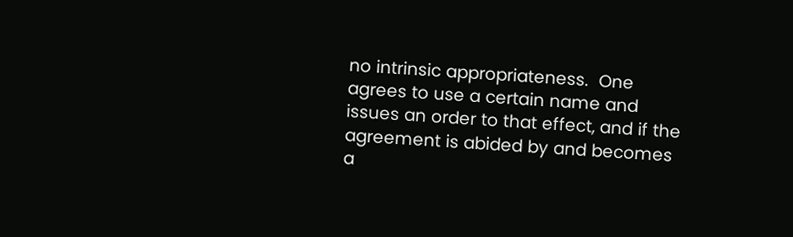no intrinsic appropriateness.  One agrees to use a certain name and issues an order to that effect, and if the agreement is abided by and becomes a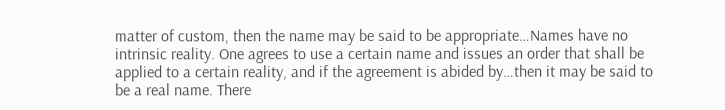matter of custom, then the name may be said to be appropriate…Names have no intrinsic reality. One agrees to use a certain name and issues an order that shall be applied to a certain reality, and if the agreement is abided by…then it may be said to be a real name. There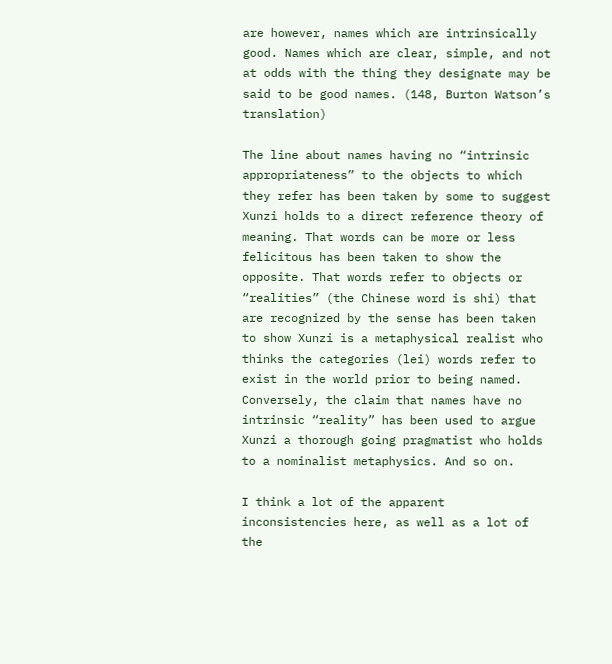are however, names which are intrinsically good. Names which are clear, simple, and not at odds with the thing they designate may be said to be good names. (148, Burton Watson’s translation)

The line about names having no “intrinsic appropriateness” to the objects to which they refer has been taken by some to suggest Xunzi holds to a direct reference theory of meaning. That words can be more or less felicitous has been taken to show the opposite. That words refer to objects or “realities” (the Chinese word is shi) that are recognized by the sense has been taken to show Xunzi is a metaphysical realist who thinks the categories (lei) words refer to exist in the world prior to being named. Conversely, the claim that names have no intrinsic “reality” has been used to argue Xunzi a thorough going pragmatist who holds to a nominalist metaphysics. And so on.

I think a lot of the apparent inconsistencies here, as well as a lot of the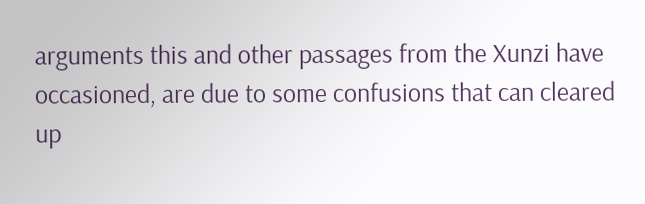arguments this and other passages from the Xunzi have occasioned, are due to some confusions that can cleared up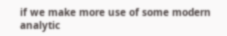if we make more use of some modern analytic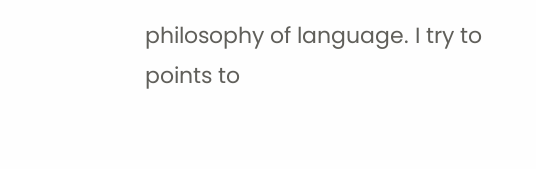philosophy of language. I try to points to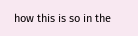how this is so in the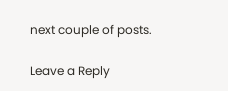next couple of posts.

Leave a Reply